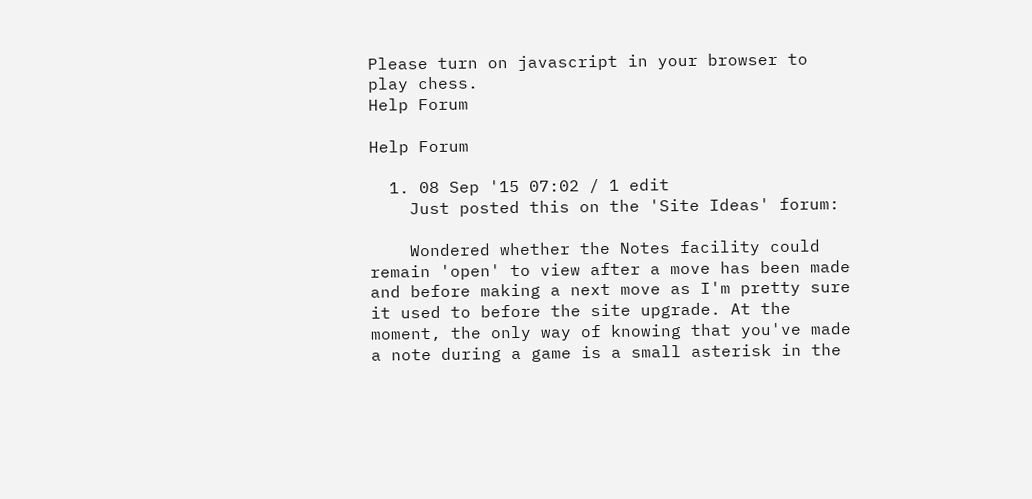Please turn on javascript in your browser to play chess.
Help Forum

Help Forum

  1. 08 Sep '15 07:02 / 1 edit
    Just posted this on the 'Site Ideas' forum:

    Wondered whether the Notes facility could remain 'open' to view after a move has been made and before making a next move as I'm pretty sure it used to before the site upgrade. At the moment, the only way of knowing that you've made a note during a game is a small asterisk in the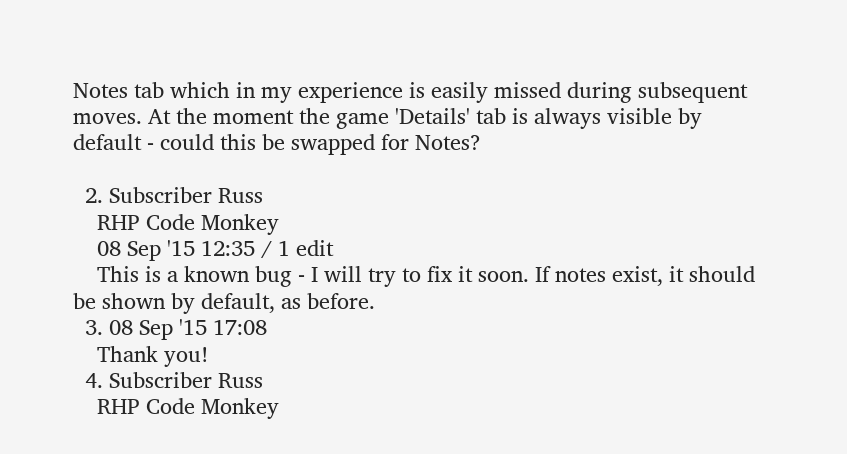Notes tab which in my experience is easily missed during subsequent moves. At the moment the game 'Details' tab is always visible by default - could this be swapped for Notes?

  2. Subscriber Russ
    RHP Code Monkey
    08 Sep '15 12:35 / 1 edit
    This is a known bug - I will try to fix it soon. If notes exist, it should be shown by default, as before.
  3. 08 Sep '15 17:08
    Thank you!
  4. Subscriber Russ
    RHP Code Monkey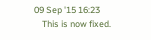09 Sep '15 16:23
    This is now fixed.